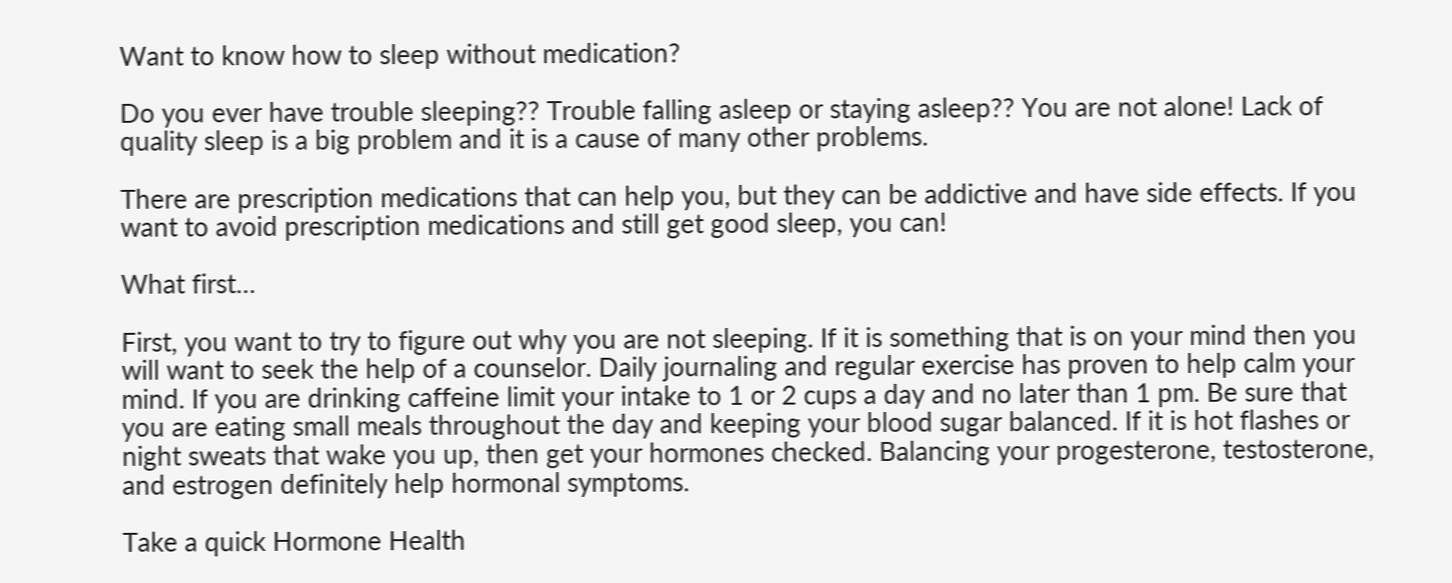Want to know how to sleep without medication?

Do you ever have trouble sleeping?? Trouble falling asleep or staying asleep?? You are not alone! Lack of quality sleep is a big problem and it is a cause of many other problems.

There are prescription medications that can help you, but they can be addictive and have side effects. If you want to avoid prescription medications and still get good sleep, you can!

What first…

First, you want to try to figure out why you are not sleeping. If it is something that is on your mind then you will want to seek the help of a counselor. Daily journaling and regular exercise has proven to help calm your mind. If you are drinking caffeine limit your intake to 1 or 2 cups a day and no later than 1 pm. Be sure that you are eating small meals throughout the day and keeping your blood sugar balanced. If it is hot flashes or night sweats that wake you up, then get your hormones checked. Balancing your progesterone, testosterone, and estrogen definitely help hormonal symptoms.

Take a quick Hormone Health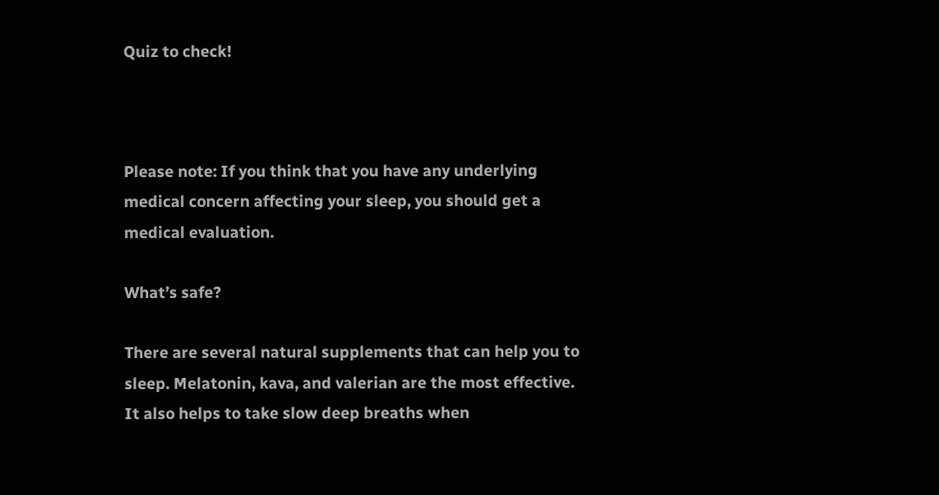Quiz to check!



Please note: If you think that you have any underlying medical concern affecting your sleep, you should get a medical evaluation.

What’s safe?

There are several natural supplements that can help you to sleep. Melatonin, kava, and valerian are the most effective. It also helps to take slow deep breaths when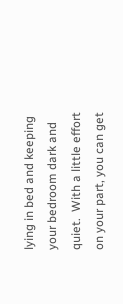lying in bed and keeping your bedroom dark and quiet.  With a little effort on your part, you can get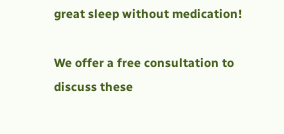great sleep without medication!

We offer a free consultation to discuss these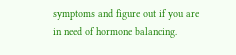symptoms and figure out if you are in need of hormone balancing.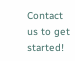Contact us to get started!